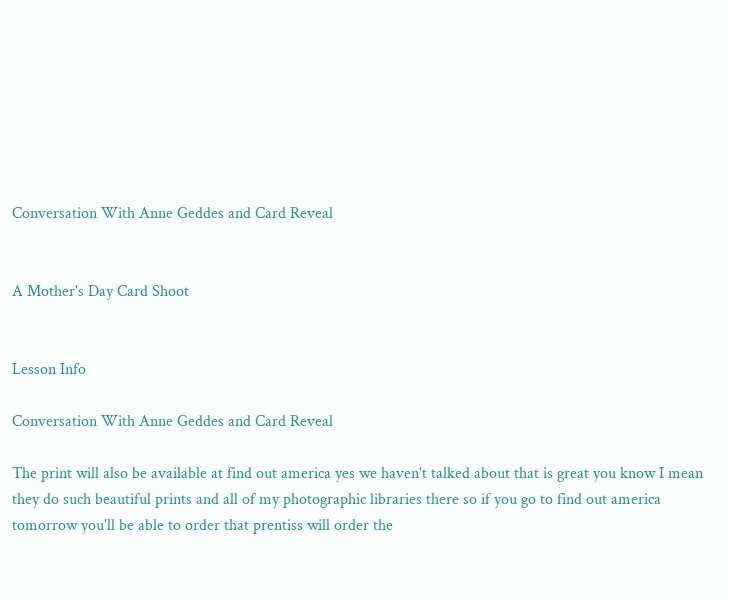Conversation With Anne Geddes and Card Reveal


A Mother's Day Card Shoot


Lesson Info

Conversation With Anne Geddes and Card Reveal

The print will also be available at find out america yes we haven't talked about that is great you know I mean they do such beautiful prints and all of my photographic libraries there so if you go to find out america tomorrow you'll be able to order that prentiss will order the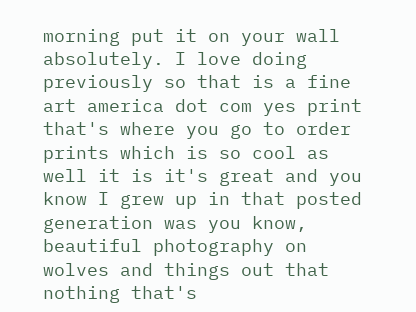morning put it on your wall absolutely. I love doing previously so that is a fine art america dot com yes print that's where you go to order prints which is so cool as well it is it's great and you know I grew up in that posted generation was you know, beautiful photography on wolves and things out that nothing that's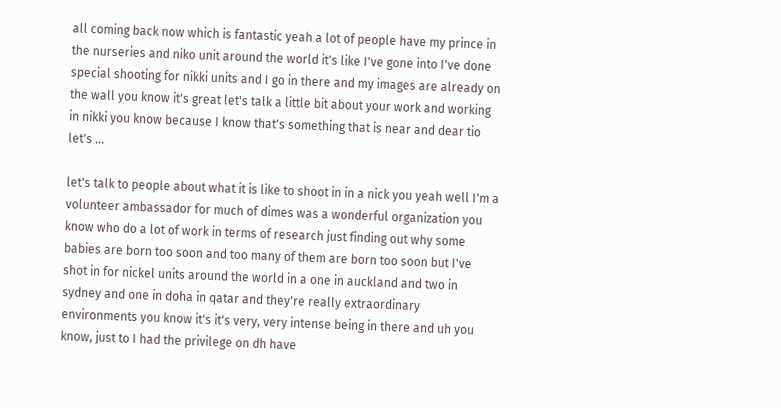all coming back now which is fantastic yeah a lot of people have my prince in the nurseries and niko unit around the world it's like I've gone into I've done special shooting for nikki units and I go in there and my images are already on the wall you know it's great let's talk a little bit about your work and working in nikki you know because I know that's something that is near and dear tio let's ...

let's talk to people about what it is like to shoot in in a nick you yeah well I'm a volunteer ambassador for much of dimes was a wonderful organization you know who do a lot of work in terms of research just finding out why some babies are born too soon and too many of them are born too soon but I've shot in for nickel units around the world in a one in auckland and two in sydney and one in doha in qatar and they're really extraordinary environments you know it's it's very, very intense being in there and uh you know, just to I had the privilege on dh have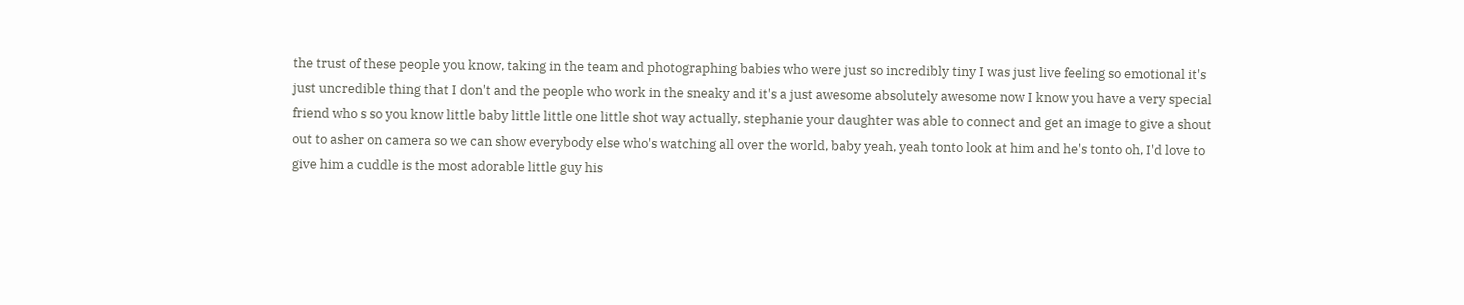the trust of these people you know, taking in the team and photographing babies who were just so incredibly tiny I was just live feeling so emotional it's just uncredible thing that I don't and the people who work in the sneaky and it's a just awesome absolutely awesome now I know you have a very special friend who s so you know little baby little little one little shot way actually, stephanie your daughter was able to connect and get an image to give a shout out to asher on camera so we can show everybody else who's watching all over the world, baby yeah, yeah tonto look at him and he's tonto oh, I'd love to give him a cuddle is the most adorable little guy his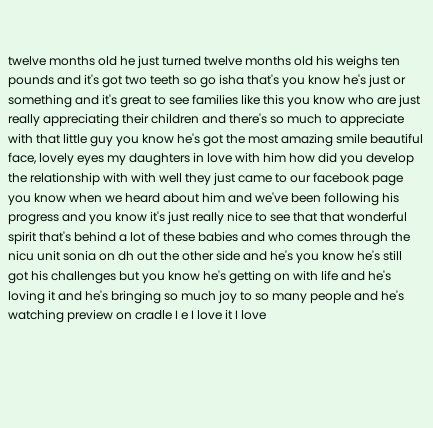twelve months old he just turned twelve months old his weighs ten pounds and it's got two teeth so go isha that's you know he's just or something and it's great to see families like this you know who are just really appreciating their children and there's so much to appreciate with that little guy you know he's got the most amazing smile beautiful face, lovely eyes my daughters in love with him how did you develop the relationship with with well they just came to our facebook page you know when we heard about him and we've been following his progress and you know it's just really nice to see that that wonderful spirit that's behind a lot of these babies and who comes through the nicu unit sonia on dh out the other side and he's you know he's still got his challenges but you know he's getting on with life and he's loving it and he's bringing so much joy to so many people and he's watching preview on cradle I e I love it I love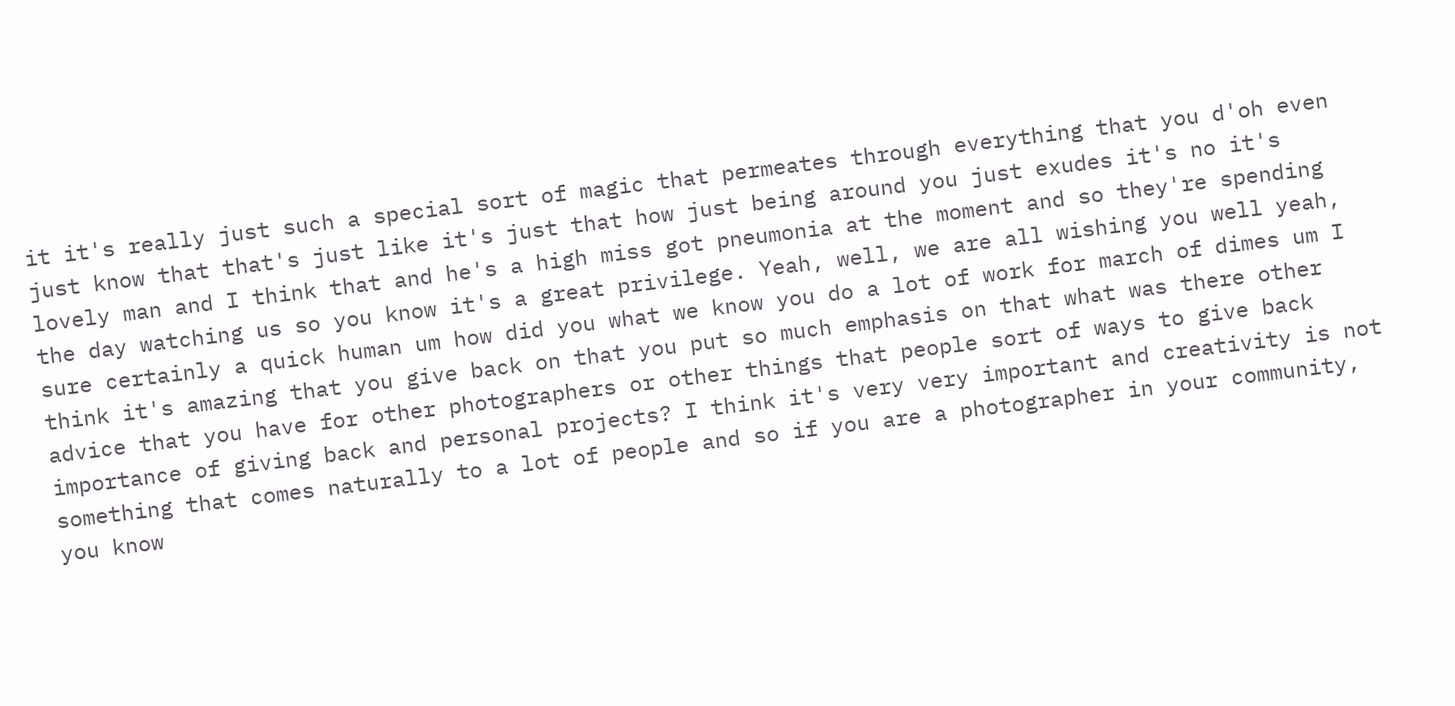it it's really just such a special sort of magic that permeates through everything that you d'oh even just know that that's just like it's just that how just being around you just exudes it's no it's lovely man and I think that and he's a high miss got pneumonia at the moment and so they're spending the day watching us so you know it's a great privilege. Yeah, well, we are all wishing you well yeah, sure certainly a quick human um how did you what we know you do a lot of work for march of dimes um I think it's amazing that you give back on that you put so much emphasis on that what was there other advice that you have for other photographers or other things that people sort of ways to give back importance of giving back and personal projects? I think it's very very important and creativity is not something that comes naturally to a lot of people and so if you are a photographer in your community, you know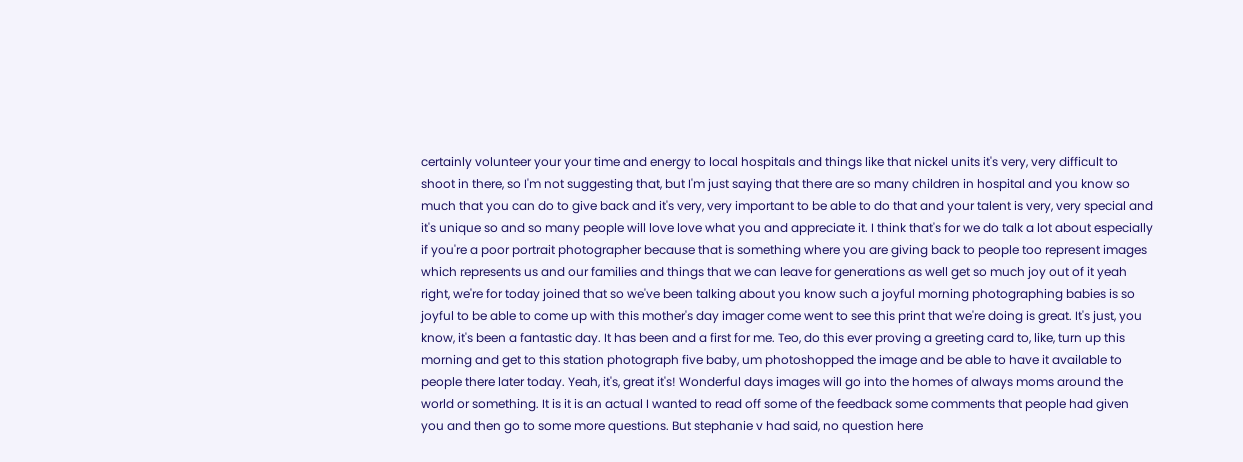certainly volunteer your your time and energy to local hospitals and things like that nickel units it's very, very difficult to shoot in there, so I'm not suggesting that, but I'm just saying that there are so many children in hospital and you know so much that you can do to give back and it's very, very important to be able to do that and your talent is very, very special and it's unique so and so many people will love love what you and appreciate it. I think that's for we do talk a lot about especially if you're a poor portrait photographer because that is something where you are giving back to people too represent images which represents us and our families and things that we can leave for generations as well get so much joy out of it yeah right, we're for today joined that so we've been talking about you know such a joyful morning photographing babies is so joyful to be able to come up with this mother's day imager come went to see this print that we're doing is great. It's just, you know, it's been a fantastic day. It has been and a first for me. Teo, do this ever proving a greeting card to, like, turn up this morning and get to this station photograph five baby, um photoshopped the image and be able to have it available to people there later today. Yeah, it's, great it's! Wonderful days images will go into the homes of always moms around the world or something. It is it is an actual I wanted to read off some of the feedback some comments that people had given you and then go to some more questions. But stephanie v had said, no question here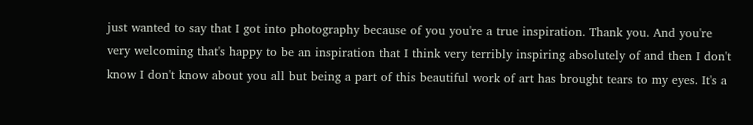just wanted to say that I got into photography because of you you're a true inspiration. Thank you. And you're very welcoming that's happy to be an inspiration that I think very terribly inspiring absolutely of and then I don't know I don't know about you all but being a part of this beautiful work of art has brought tears to my eyes. It's a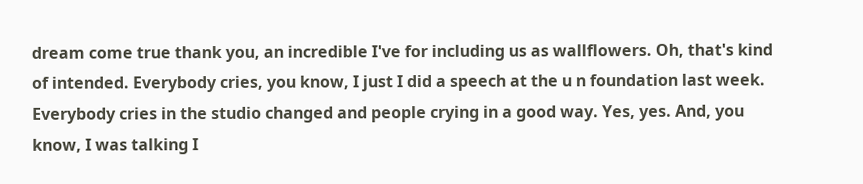dream come true thank you, an incredible I've for including us as wallflowers. Oh, that's kind of intended. Everybody cries, you know, I just I did a speech at the u n foundation last week. Everybody cries in the studio changed and people crying in a good way. Yes, yes. And, you know, I was talking I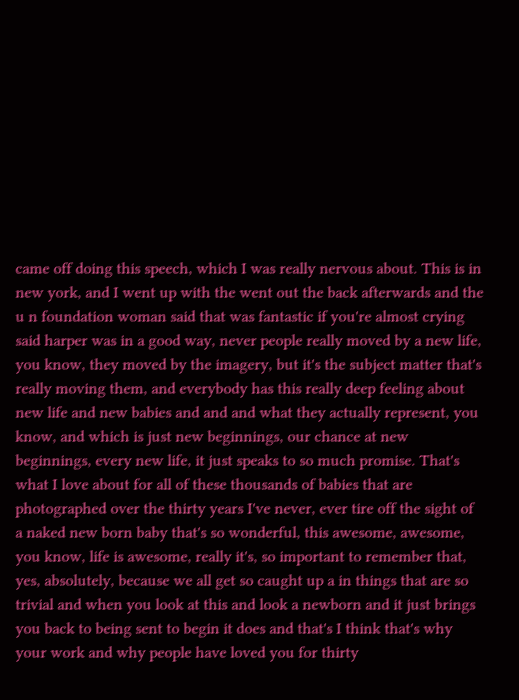came off doing this speech, which I was really nervous about. This is in new york, and I went up with the went out the back afterwards and the u n foundation woman said that was fantastic if you're almost crying said harper was in a good way, never people really moved by a new life, you know, they moved by the imagery, but it's the subject matter that's really moving them, and everybody has this really deep feeling about new life and new babies and and and what they actually represent, you know, and which is just new beginnings, our chance at new beginnings, every new life, it just speaks to so much promise. That's what I love about for all of these thousands of babies that are photographed over the thirty years I've never, ever tire off the sight of a naked new born baby that's so wonderful, this awesome, awesome, you know, life is awesome, really it's, so important to remember that, yes, absolutely, because we all get so caught up a in things that are so trivial and when you look at this and look a newborn and it just brings you back to being sent to begin it does and that's I think that's why your work and why people have loved you for thirty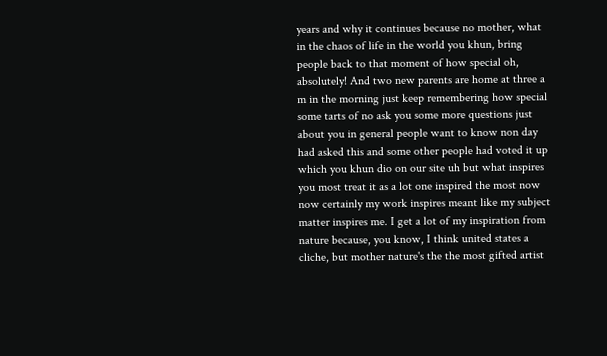years and why it continues because no mother, what in the chaos of life in the world you khun, bring people back to that moment of how special oh, absolutely! And two new parents are home at three a m in the morning just keep remembering how special some tarts of no ask you some more questions just about you in general people want to know non day had asked this and some other people had voted it up which you khun dio on our site uh but what inspires you most treat it as a lot one inspired the most now now certainly my work inspires meant like my subject matter inspires me. I get a lot of my inspiration from nature because, you know, I think united states a cliche, but mother nature's the the most gifted artist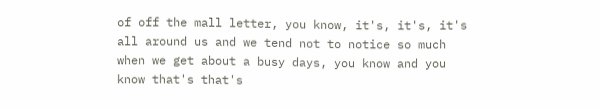of off the mall letter, you know, it's, it's, it's all around us and we tend not to notice so much when we get about a busy days, you know and you know that's that's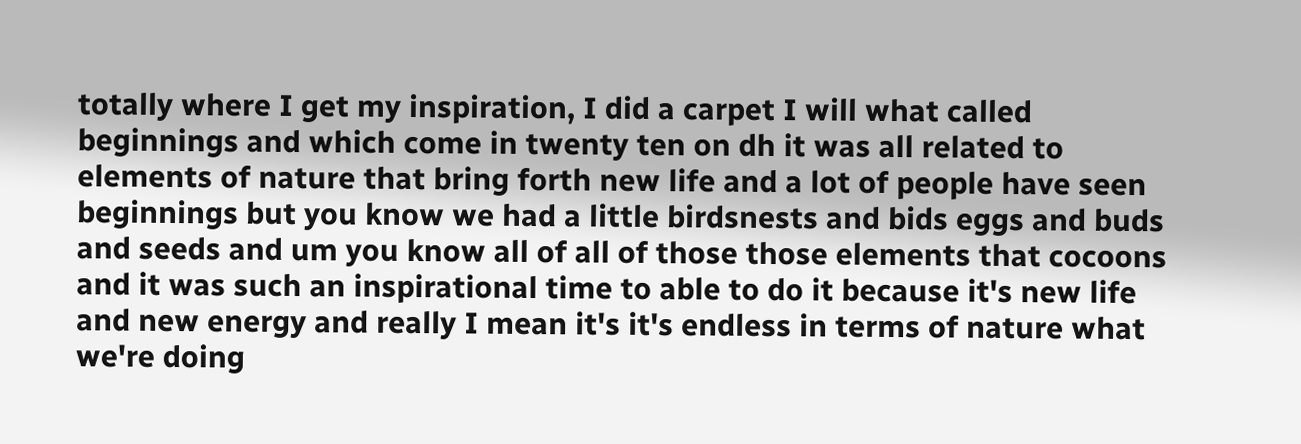totally where I get my inspiration, I did a carpet I will what called beginnings and which come in twenty ten on dh it was all related to elements of nature that bring forth new life and a lot of people have seen beginnings but you know we had a little birdsnests and bids eggs and buds and seeds and um you know all of all of those those elements that cocoons and it was such an inspirational time to able to do it because it's new life and new energy and really I mean it's it's endless in terms of nature what we're doing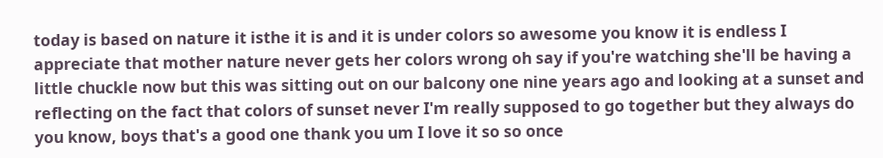today is based on nature it isthe it is and it is under colors so awesome you know it is endless I appreciate that mother nature never gets her colors wrong oh say if you're watching she'll be having a little chuckle now but this was sitting out on our balcony one nine years ago and looking at a sunset and reflecting on the fact that colors of sunset never I'm really supposed to go together but they always do you know, boys that's a good one thank you um I love it so so once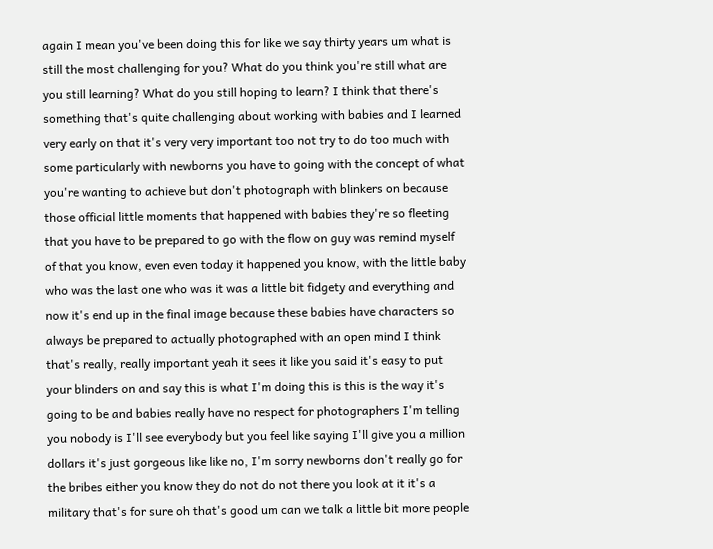again I mean you've been doing this for like we say thirty years um what is still the most challenging for you? What do you think you're still what are you still learning? What do you still hoping to learn? I think that there's something that's quite challenging about working with babies and I learned very early on that it's very very important too not try to do too much with some particularly with newborns you have to going with the concept of what you're wanting to achieve but don't photograph with blinkers on because those official little moments that happened with babies they're so fleeting that you have to be prepared to go with the flow on guy was remind myself of that you know, even even today it happened you know, with the little baby who was the last one who was it was a little bit fidgety and everything and now it's end up in the final image because these babies have characters so always be prepared to actually photographed with an open mind I think that's really, really important yeah it sees it like you said it's easy to put your blinders on and say this is what I'm doing this is this is the way it's going to be and babies really have no respect for photographers I'm telling you nobody is I'll see everybody but you feel like saying I'll give you a million dollars it's just gorgeous like like no, I'm sorry newborns don't really go for the bribes either you know they do not do not there you look at it it's a military that's for sure oh that's good um can we talk a little bit more people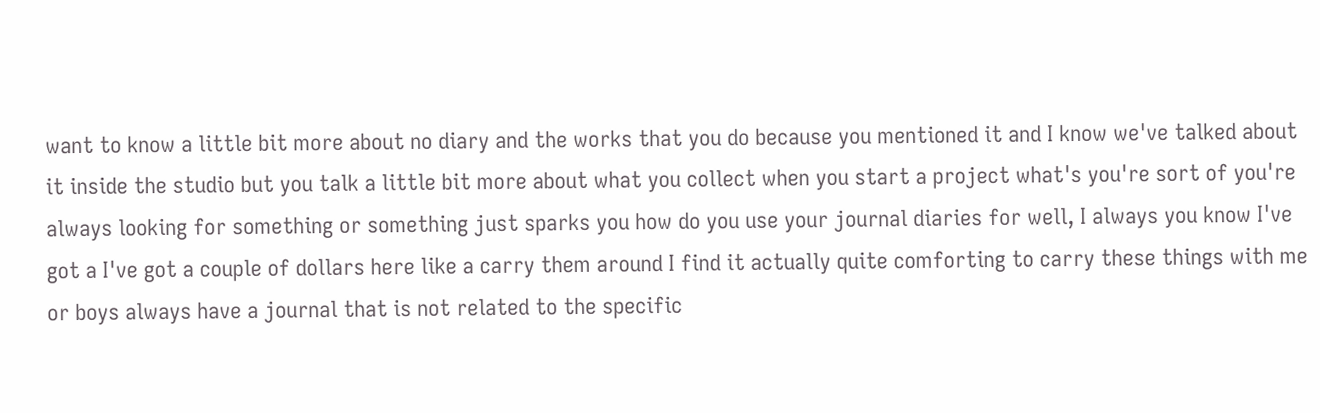want to know a little bit more about no diary and the works that you do because you mentioned it and I know we've talked about it inside the studio but you talk a little bit more about what you collect when you start a project what's you're sort of you're always looking for something or something just sparks you how do you use your journal diaries for well, I always you know I've got a I've got a couple of dollars here like a carry them around I find it actually quite comforting to carry these things with me or boys always have a journal that is not related to the specific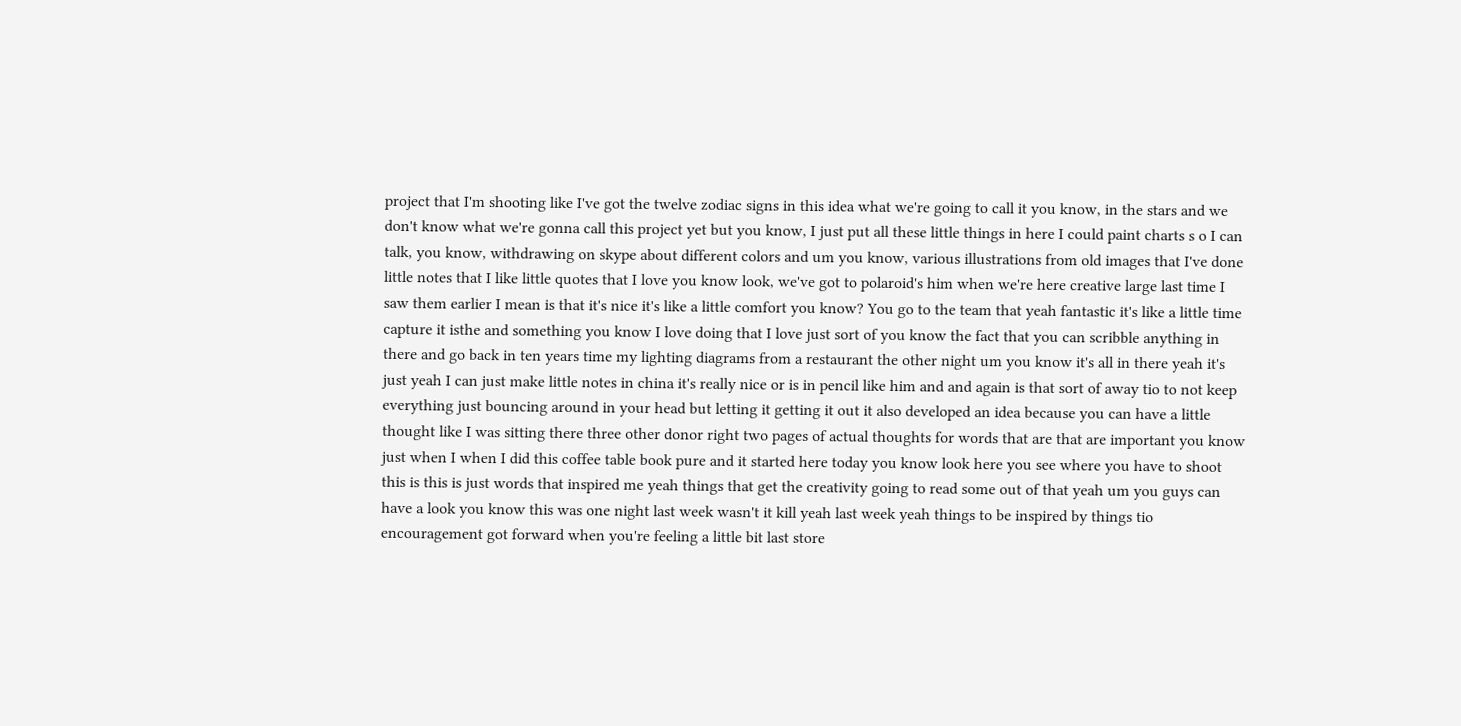project that I'm shooting like I've got the twelve zodiac signs in this idea what we're going to call it you know, in the stars and we don't know what we're gonna call this project yet but you know, I just put all these little things in here I could paint charts s o I can talk, you know, withdrawing on skype about different colors and um you know, various illustrations from old images that I've done little notes that I like little quotes that I love you know look, we've got to polaroid's him when we're here creative large last time I saw them earlier I mean is that it's nice it's like a little comfort you know? You go to the team that yeah fantastic it's like a little time capture it isthe and something you know I love doing that I love just sort of you know the fact that you can scribble anything in there and go back in ten years time my lighting diagrams from a restaurant the other night um you know it's all in there yeah it's just yeah I can just make little notes in china it's really nice or is in pencil like him and and again is that sort of away tio to not keep everything just bouncing around in your head but letting it getting it out it also developed an idea because you can have a little thought like I was sitting there three other donor right two pages of actual thoughts for words that are that are important you know just when I when I did this coffee table book pure and it started here today you know look here you see where you have to shoot this is this is just words that inspired me yeah things that get the creativity going to read some out of that yeah um you guys can have a look you know this was one night last week wasn't it kill yeah last week yeah things to be inspired by things tio encouragement got forward when you're feeling a little bit last store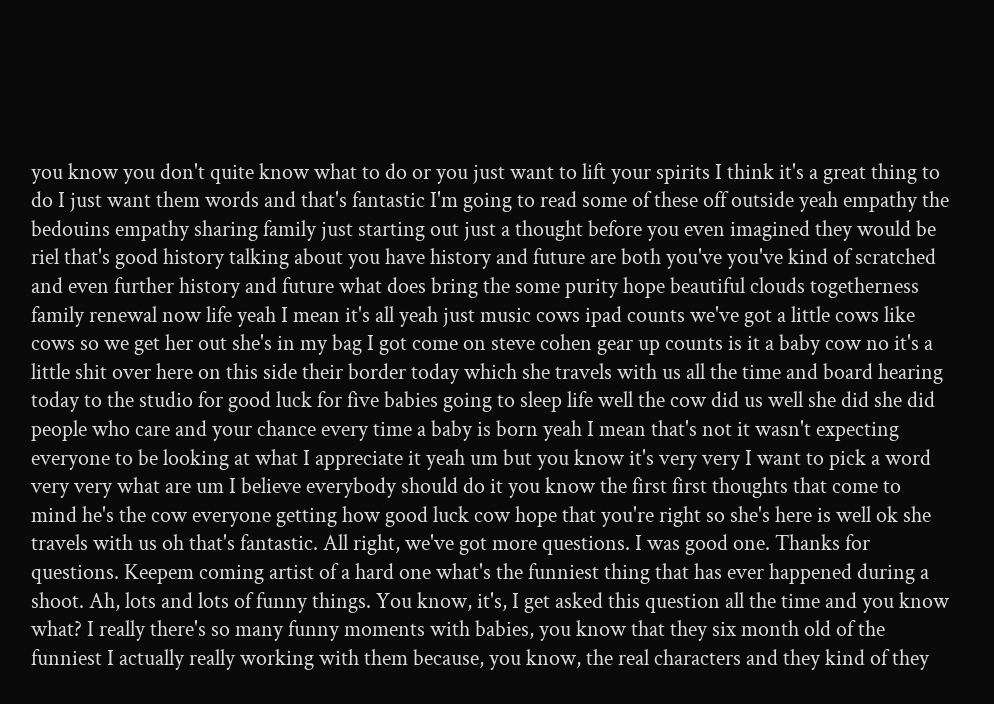you know you don't quite know what to do or you just want to lift your spirits I think it's a great thing to do I just want them words and that's fantastic I'm going to read some of these off outside yeah empathy the bedouins empathy sharing family just starting out just a thought before you even imagined they would be riel that's good history talking about you have history and future are both you've you've kind of scratched and even further history and future what does bring the some purity hope beautiful clouds togetherness family renewal now life yeah I mean it's all yeah just music cows ipad counts we've got a little cows like cows so we get her out she's in my bag I got come on steve cohen gear up counts is it a baby cow no it's a little shit over here on this side their border today which she travels with us all the time and board hearing today to the studio for good luck for five babies going to sleep life well the cow did us well she did she did people who care and your chance every time a baby is born yeah I mean that's not it wasn't expecting everyone to be looking at what I appreciate it yeah um but you know it's very very I want to pick a word very very what are um I believe everybody should do it you know the first first thoughts that come to mind he's the cow everyone getting how good luck cow hope that you're right so she's here is well ok she travels with us oh that's fantastic. All right, we've got more questions. I was good one. Thanks for questions. Keepem coming artist of a hard one what's the funniest thing that has ever happened during a shoot. Ah, lots and lots of funny things. You know, it's, I get asked this question all the time and you know what? I really there's so many funny moments with babies, you know that they six month old of the funniest I actually really working with them because, you know, the real characters and they kind of they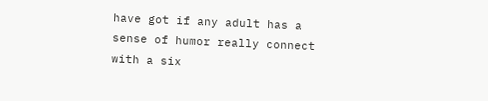have got if any adult has a sense of humor really connect with a six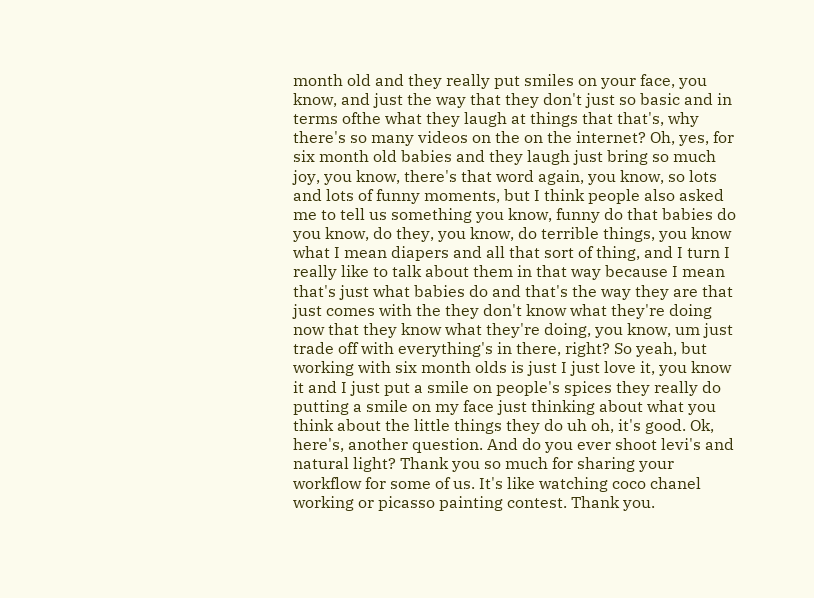month old and they really put smiles on your face, you know, and just the way that they don't just so basic and in terms ofthe what they laugh at things that that's, why there's so many videos on the on the internet? Oh, yes, for six month old babies and they laugh just bring so much joy, you know, there's that word again, you know, so lots and lots of funny moments, but I think people also asked me to tell us something you know, funny do that babies do you know, do they, you know, do terrible things, you know what I mean diapers and all that sort of thing, and I turn I really like to talk about them in that way because I mean that's just what babies do and that's the way they are that just comes with the they don't know what they're doing now that they know what they're doing, you know, um just trade off with everything's in there, right? So yeah, but working with six month olds is just I just love it, you know it and I just put a smile on people's spices they really do putting a smile on my face just thinking about what you think about the little things they do uh oh, it's good. Ok, here's, another question. And do you ever shoot levi's and natural light? Thank you so much for sharing your workflow for some of us. It's like watching coco chanel working or picasso painting contest. Thank you.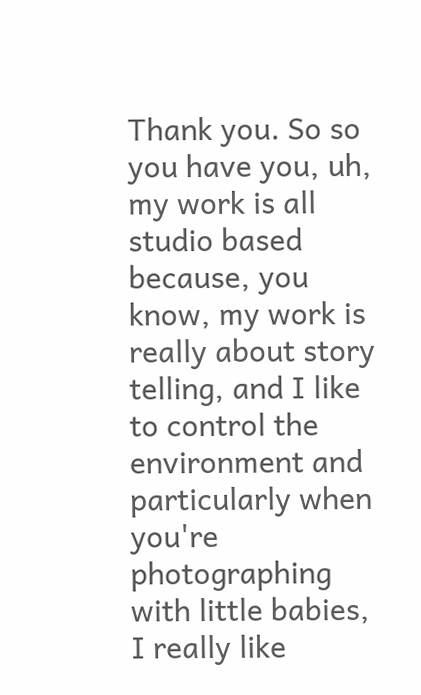Thank you. So so you have you, uh, my work is all studio based because, you know, my work is really about story telling, and I like to control the environment and particularly when you're photographing with little babies, I really like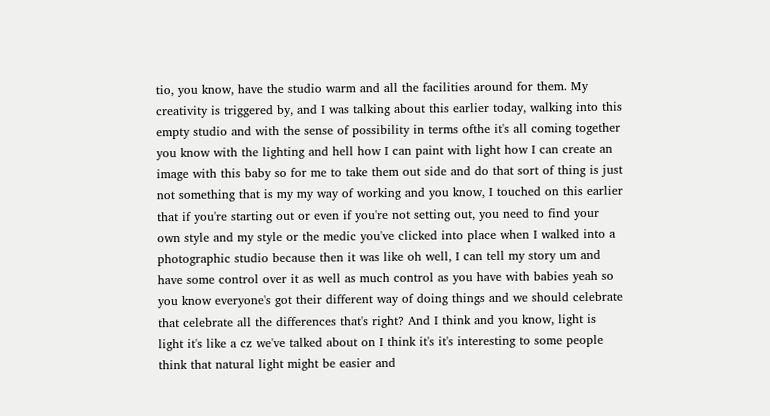tio, you know, have the studio warm and all the facilities around for them. My creativity is triggered by, and I was talking about this earlier today, walking into this empty studio and with the sense of possibility in terms ofthe it's all coming together you know with the lighting and hell how I can paint with light how I can create an image with this baby so for me to take them out side and do that sort of thing is just not something that is my my way of working and you know, I touched on this earlier that if you're starting out or even if you're not setting out, you need to find your own style and my style or the medic you've clicked into place when I walked into a photographic studio because then it was like oh well, I can tell my story um and have some control over it as well as much control as you have with babies yeah so you know everyone's got their different way of doing things and we should celebrate that celebrate all the differences that's right? And I think and you know, light is light it's like a cz we've talked about on I think it's it's interesting to some people think that natural light might be easier and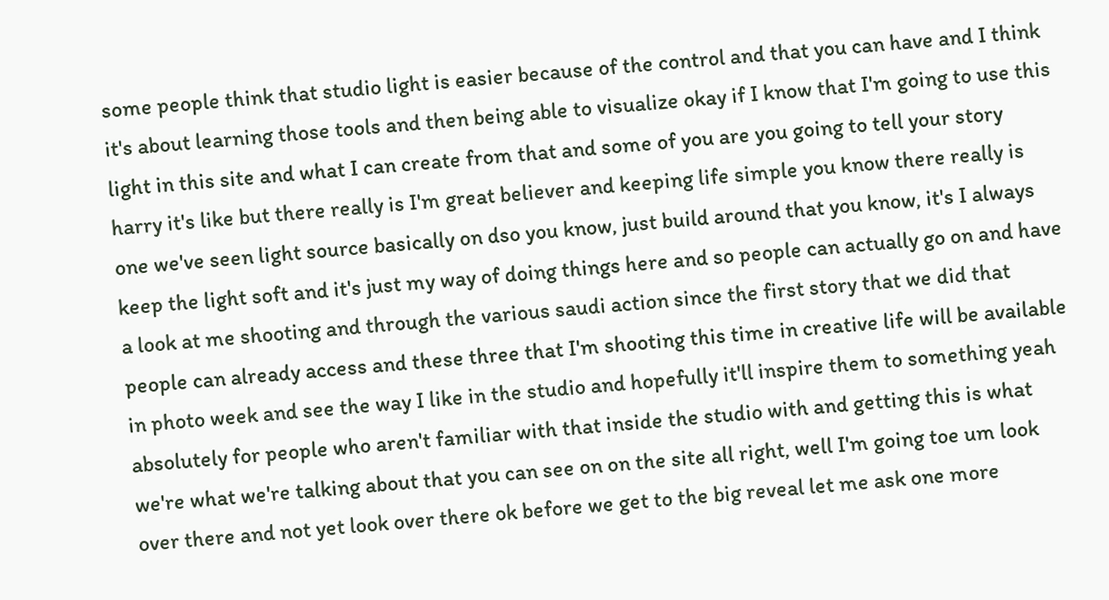some people think that studio light is easier because of the control and that you can have and I think it's about learning those tools and then being able to visualize okay if I know that I'm going to use this light in this site and what I can create from that and some of you are you going to tell your story harry it's like but there really is I'm great believer and keeping life simple you know there really is one we've seen light source basically on dso you know, just build around that you know, it's I always keep the light soft and it's just my way of doing things here and so people can actually go on and have a look at me shooting and through the various saudi action since the first story that we did that people can already access and these three that I'm shooting this time in creative life will be available in photo week and see the way I like in the studio and hopefully it'll inspire them to something yeah absolutely for people who aren't familiar with that inside the studio with and getting this is what we're what we're talking about that you can see on on the site all right, well I'm going toe um look over there and not yet look over there ok before we get to the big reveal let me ask one more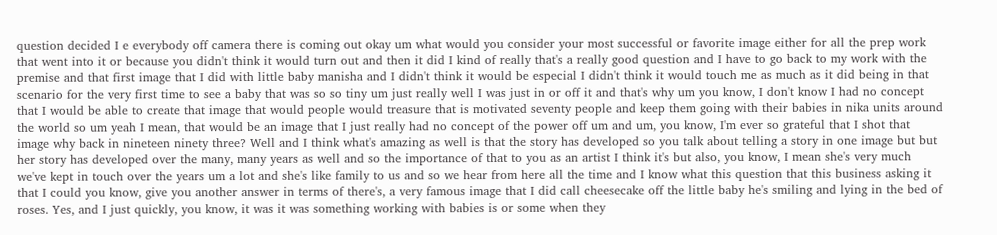question decided I e everybody off camera there is coming out okay um what would you consider your most successful or favorite image either for all the prep work that went into it or because you didn't think it would turn out and then it did I kind of really that's a really good question and I have to go back to my work with the premise and that first image that I did with little baby manisha and I didn't think it would be especial I didn't think it would touch me as much as it did being in that scenario for the very first time to see a baby that was so so tiny um just really well I was just in or off it and that's why um you know, I don't know I had no concept that I would be able to create that image that would people would treasure that is motivated seventy people and keep them going with their babies in nika units around the world so um yeah I mean, that would be an image that I just really had no concept of the power off um and um, you know, I'm ever so grateful that I shot that image why back in nineteen ninety three? Well and I think what's amazing as well is that the story has developed so you talk about telling a story in one image but but her story has developed over the many, many years as well and so the importance of that to you as an artist I think it's but also, you know, I mean she's very much we've kept in touch over the years um a lot and she's like family to us and so we hear from here all the time and I know what this question that this business asking it that I could you know, give you another answer in terms of there's, a very famous image that I did call cheesecake off the little baby he's smiling and lying in the bed of roses. Yes, and I just quickly, you know, it was it was something working with babies is or some when they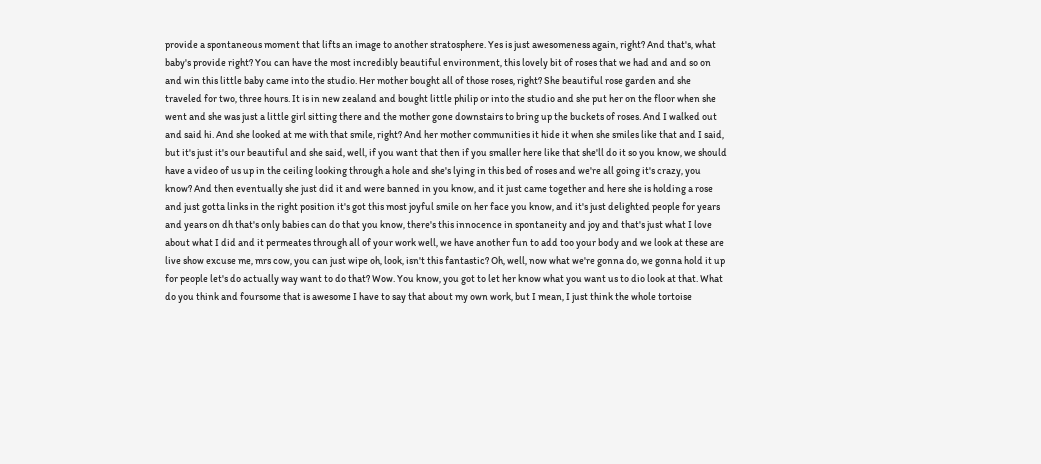provide a spontaneous moment that lifts an image to another stratosphere. Yes is just awesomeness again, right? And that's, what baby's provide right? You can have the most incredibly beautiful environment, this lovely bit of roses that we had and and so on and win this little baby came into the studio. Her mother bought all of those roses, right? She beautiful rose garden and she traveled for two, three hours. It is in new zealand and bought little philip or into the studio and she put her on the floor when she went and she was just a little girl sitting there and the mother gone downstairs to bring up the buckets of roses. And I walked out and said hi. And she looked at me with that smile, right? And her mother communities it hide it when she smiles like that and I said, but it's just it's our beautiful and she said, well, if you want that then if you smaller here like that she'll do it so you know, we should have a video of us up in the ceiling looking through a hole and she's lying in this bed of roses and we're all going it's crazy, you know? And then eventually she just did it and were banned in you know, and it just came together and here she is holding a rose and just gotta links in the right position it's got this most joyful smile on her face you know, and it's just delighted people for years and years on dh that's only babies can do that you know, there's this innocence in spontaneity and joy and that's just what I love about what I did and it permeates through all of your work well, we have another fun to add too your body and we look at these are live show excuse me, mrs cow, you can just wipe oh, look, isn't this fantastic? Oh, well, now what we're gonna do, we gonna hold it up for people let's do actually way want to do that? Wow. You know, you got to let her know what you want us to dio look at that. What do you think and foursome that is awesome I have to say that about my own work, but I mean, I just think the whole tortoise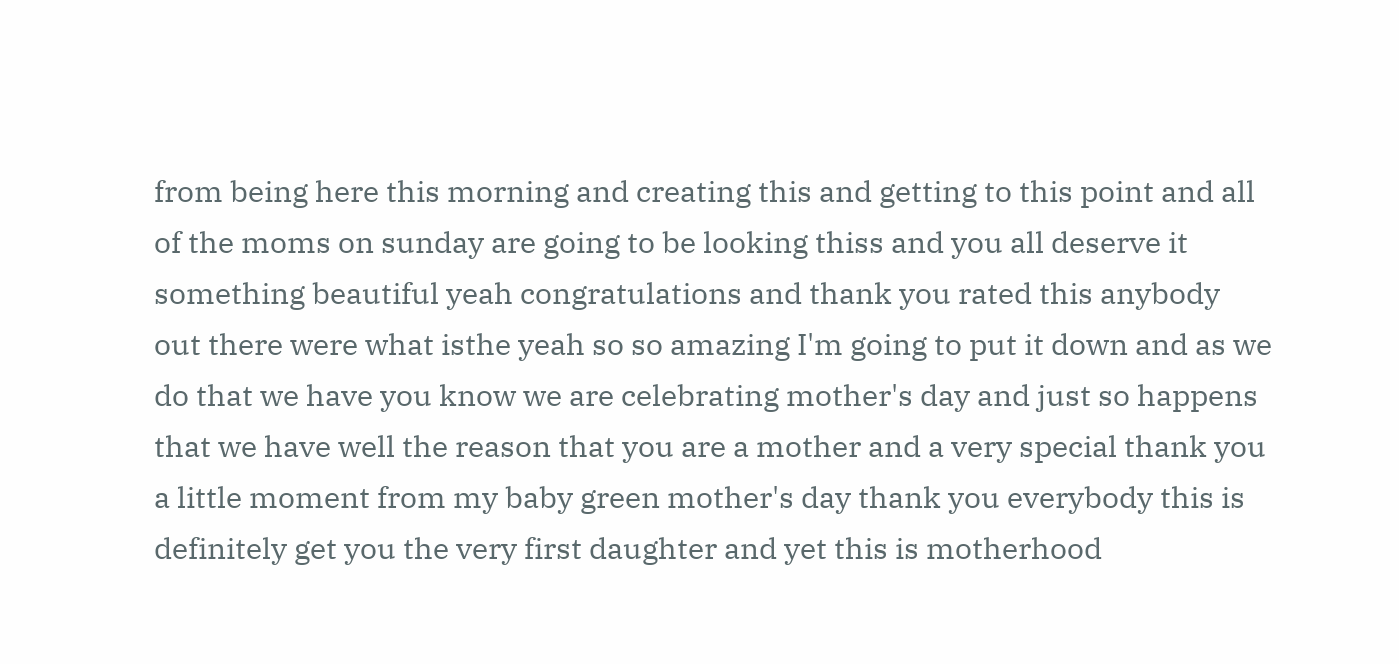from being here this morning and creating this and getting to this point and all of the moms on sunday are going to be looking thiss and you all deserve it something beautiful yeah congratulations and thank you rated this anybody out there were what isthe yeah so so amazing I'm going to put it down and as we do that we have you know we are celebrating mother's day and just so happens that we have well the reason that you are a mother and a very special thank you a little moment from my baby green mother's day thank you everybody this is definitely get you the very first daughter and yet this is motherhood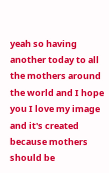yeah so having another today to all the mothers around the world and I hope you I love my image and it's created because mothers should be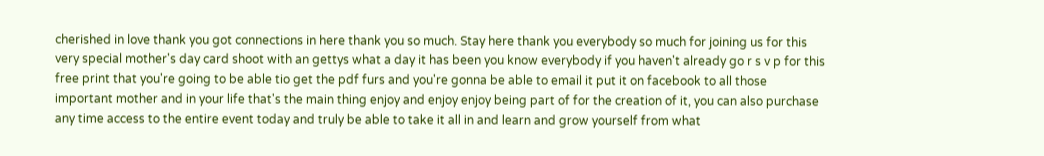cherished in love thank you got connections in here thank you so much. Stay here thank you everybody so much for joining us for this very special mother's day card shoot with an gettys what a day it has been you know everybody if you haven't already go r s v p for this free print that you're going to be able tio get the pdf furs and you're gonna be able to email it put it on facebook to all those important mother and in your life that's the main thing enjoy and enjoy enjoy being part of for the creation of it, you can also purchase any time access to the entire event today and truly be able to take it all in and learn and grow yourself from what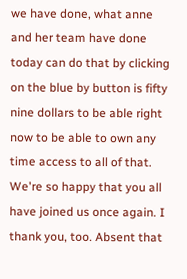we have done, what anne and her team have done today can do that by clicking on the blue by button is fifty nine dollars to be able right now to be able to own any time access to all of that. We're so happy that you all have joined us once again. I thank you, too. Absent that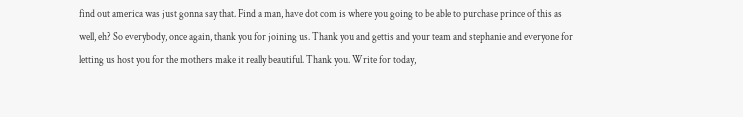find out america was just gonna say that. Find a man, have dot com is where you going to be able to purchase prince of this as well, eh? So everybody, once again, thank you for joining us. Thank you and gettis and your team and stephanie and everyone for letting us host you for the mothers make it really beautiful. Thank you. Write for today,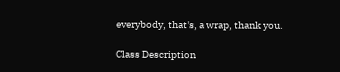everybody, that's, a wrap, thank you.

Class Description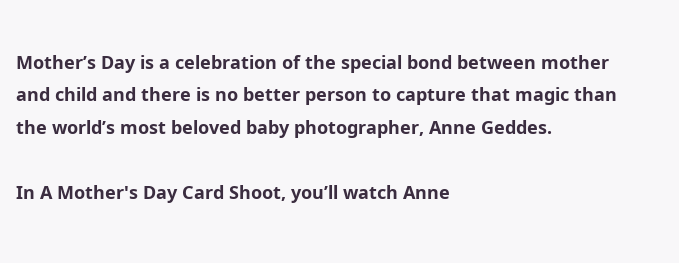Mother’s Day is a celebration of the special bond between mother and child and there is no better person to capture that magic than the world’s most beloved baby photographer, Anne Geddes.

In A Mother's Day Card Shoot, you’ll watch Anne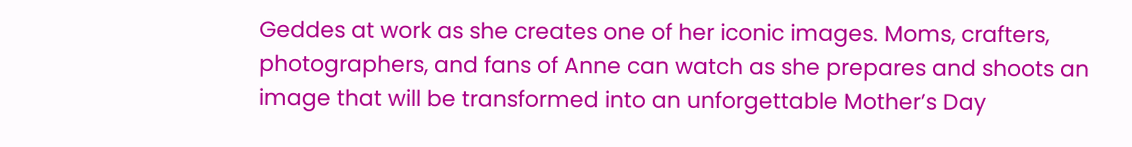Geddes at work as she creates one of her iconic images. Moms, crafters, photographers, and fans of Anne can watch as she prepares and shoots an image that will be transformed into an unforgettable Mother’s Day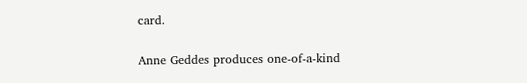card.

Anne Geddes produces one-of-a-kind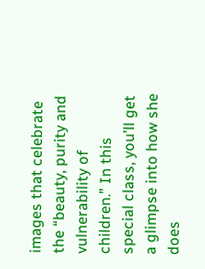images that celebrate the “beauty, purity and vulnerability of children.” In this special class, you’ll get a glimpse into how she does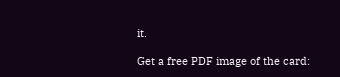it.

Get a free PDF image of the card: